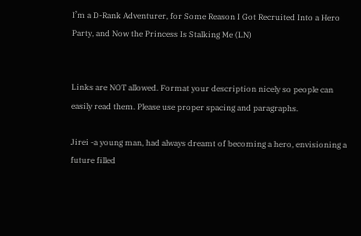I’m a D-Rank Adventurer, for Some Reason I Got Recruited Into a Hero Party, and Now the Princess Is Stalking Me (LN)


Links are NOT allowed. Format your description nicely so people can easily read them. Please use proper spacing and paragraphs.

Jirei -a young man, had always dreamt of becoming a hero, envisioning a future filled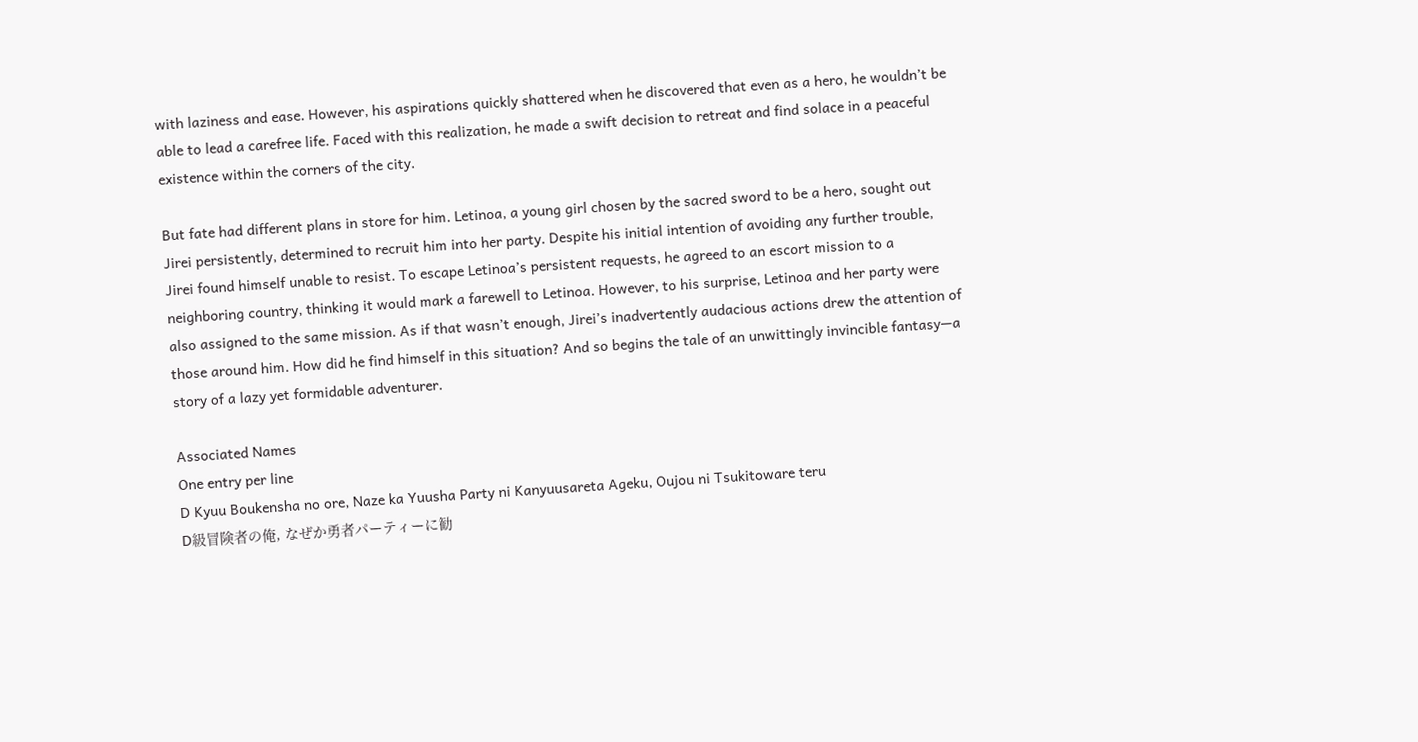with laziness and ease. However, his aspirations quickly shattered when he discovered that even as a hero, he wouldn’t be able to lead a carefree life. Faced with this realization, he made a swift decision to retreat and find solace in a peaceful existence within the corners of the city.

But fate had different plans in store for him. Letinoa, a young girl chosen by the sacred sword to be a hero, sought out Jirei persistently, determined to recruit him into her party. Despite his initial intention of avoiding any further trouble, Jirei found himself unable to resist. To escape Letinoa’s persistent requests, he agreed to an escort mission to a neighboring country, thinking it would mark a farewell to Letinoa. However, to his surprise, Letinoa and her party were also assigned to the same mission. As if that wasn’t enough, Jirei’s inadvertently audacious actions drew the attention of those around him. How did he find himself in this situation? And so begins the tale of an unwittingly invincible fantasy—a story of a lazy yet formidable adventurer.

Associated Names
One entry per line
D Kyuu Boukensha no ore, Naze ka Yuusha Party ni Kanyuusareta Ageku, Oujou ni Tsukitoware teru
D級冒険者の俺, なぜか勇者パーティーに勧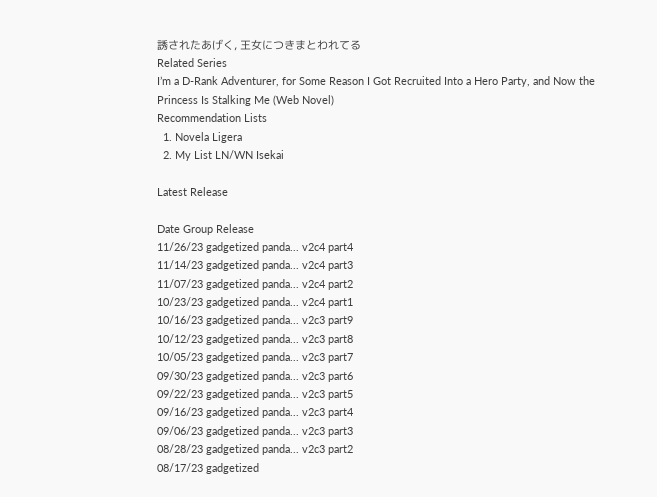誘されたあげく, 王女につきまとわれてる
Related Series
I’m a D-Rank Adventurer, for Some Reason I Got Recruited Into a Hero Party, and Now the Princess Is Stalking Me (Web Novel)
Recommendation Lists
  1. Novela Ligera
  2. My List LN/WN Isekai

Latest Release

Date Group Release
11/26/23 gadgetized panda... v2c4 part4
11/14/23 gadgetized panda... v2c4 part3
11/07/23 gadgetized panda... v2c4 part2
10/23/23 gadgetized panda... v2c4 part1
10/16/23 gadgetized panda... v2c3 part9
10/12/23 gadgetized panda... v2c3 part8
10/05/23 gadgetized panda... v2c3 part7
09/30/23 gadgetized panda... v2c3 part6
09/22/23 gadgetized panda... v2c3 part5
09/16/23 gadgetized panda... v2c3 part4
09/06/23 gadgetized panda... v2c3 part3
08/28/23 gadgetized panda... v2c3 part2
08/17/23 gadgetized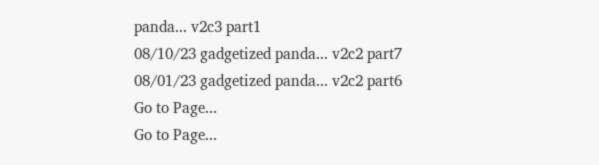panda... v2c3 part1
08/10/23 gadgetized panda... v2c2 part7
08/01/23 gadgetized panda... v2c2 part6
Go to Page...
Go to Page...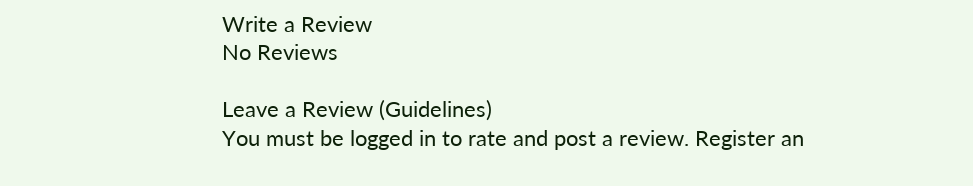Write a Review
No Reviews

Leave a Review (Guidelines)
You must be logged in to rate and post a review. Register an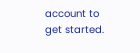account to get started.